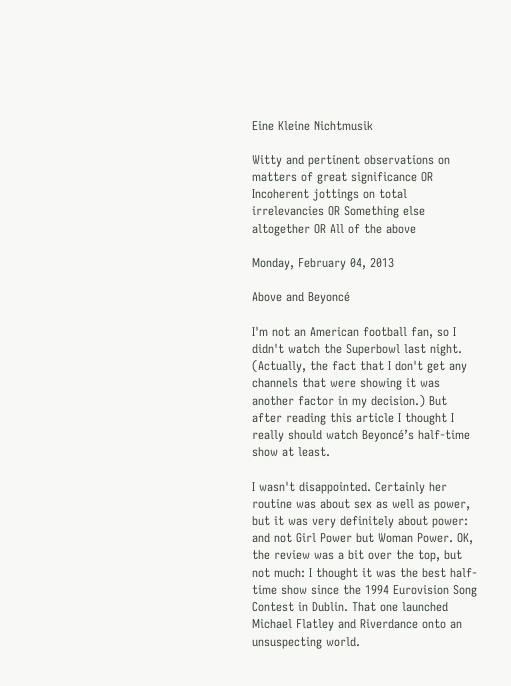Eine Kleine Nichtmusik

Witty and pertinent observations on matters of great significance OR Incoherent jottings on total irrelevancies OR Something else altogether OR All of the above

Monday, February 04, 2013

Above and Beyoncé

I'm not an American football fan, so I didn't watch the Superbowl last night. (Actually, the fact that I don't get any channels that were showing it was another factor in my decision.) But after reading this article I thought I really should watch Beyoncé’s half-time show at least.

I wasn't disappointed. Certainly her routine was about sex as well as power, but it was very definitely about power: and not Girl Power but Woman Power. OK, the review was a bit over the top, but not much: I thought it was the best half-time show since the 1994 Eurovision Song Contest in Dublin. That one launched Michael Flatley and Riverdance onto an unsuspecting world.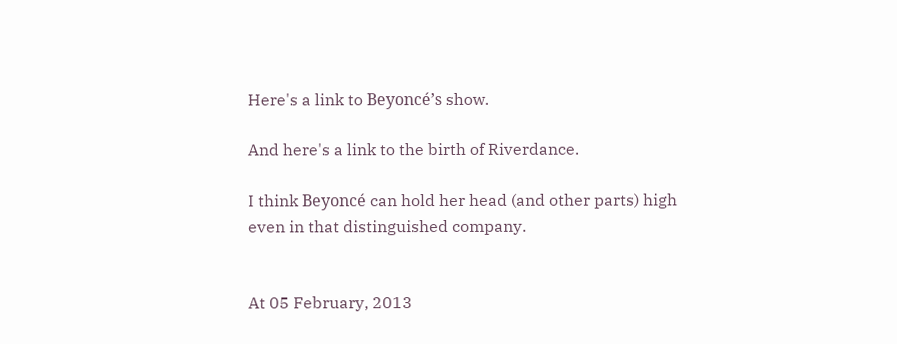Here's a link to Beyoncé’s show.

And here's a link to the birth of Riverdance.

I think Beyoncé can hold her head (and other parts) high even in that distinguished company.


At 05 February, 2013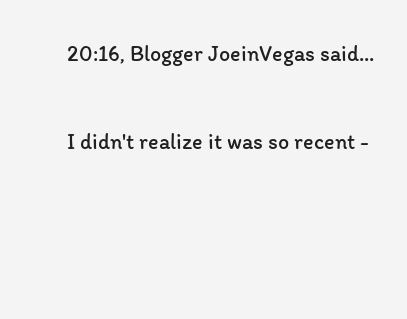20:16, Blogger JoeinVegas said...

I didn't realize it was so recent -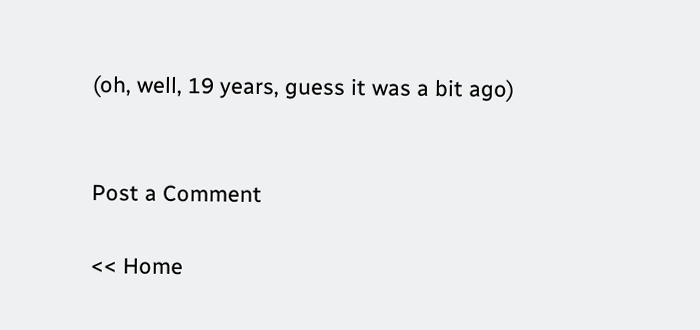(oh, well, 19 years, guess it was a bit ago)


Post a Comment

<< Home